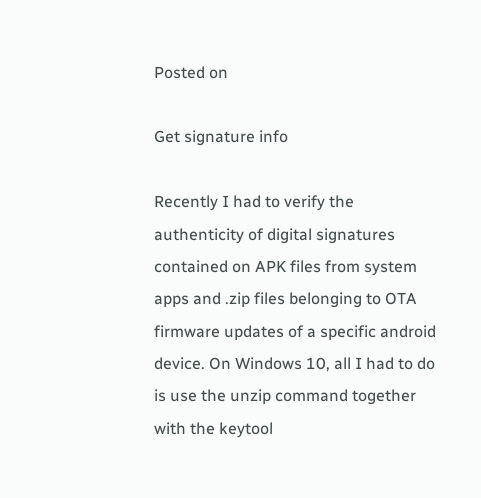Posted on

Get signature info

Recently I had to verify the authenticity of digital signatures contained on APK files from system apps and .zip files belonging to OTA firmware updates of a specific android device. On Windows 10, all I had to do is use the unzip command together with the keytool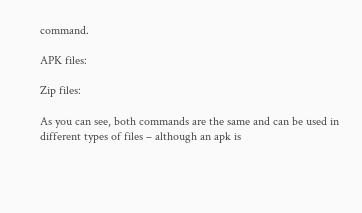command.

APK files:

Zip files:

As you can see, both commands are the same and can be used in different types of files – although an apk is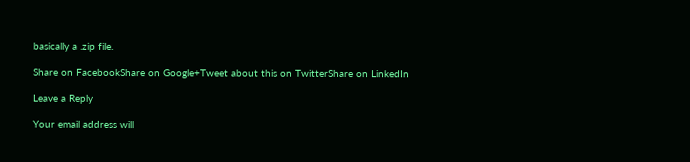basically a .zip file.

Share on FacebookShare on Google+Tweet about this on TwitterShare on LinkedIn

Leave a Reply

Your email address will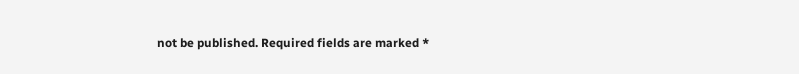not be published. Required fields are marked *